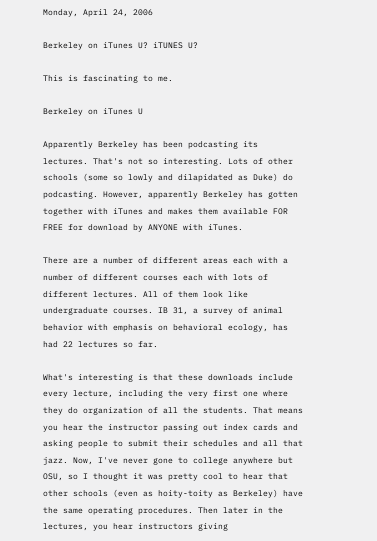Monday, April 24, 2006

Berkeley on iTunes U? iTUNES U?

This is fascinating to me.

Berkeley on iTunes U

Apparently Berkeley has been podcasting its lectures. That's not so interesting. Lots of other schools (some so lowly and dilapidated as Duke) do podcasting. However, apparently Berkeley has gotten together with iTunes and makes them available FOR FREE for download by ANYONE with iTunes.

There are a number of different areas each with a number of different courses each with lots of different lectures. All of them look like undergraduate courses. IB 31, a survey of animal behavior with emphasis on behavioral ecology, has had 22 lectures so far.

What's interesting is that these downloads include every lecture, including the very first one where they do organization of all the students. That means you hear the instructor passing out index cards and asking people to submit their schedules and all that jazz. Now, I've never gone to college anywhere but OSU, so I thought it was pretty cool to hear that other schools (even as hoity-toity as Berkeley) have the same operating procedures. Then later in the lectures, you hear instructors giving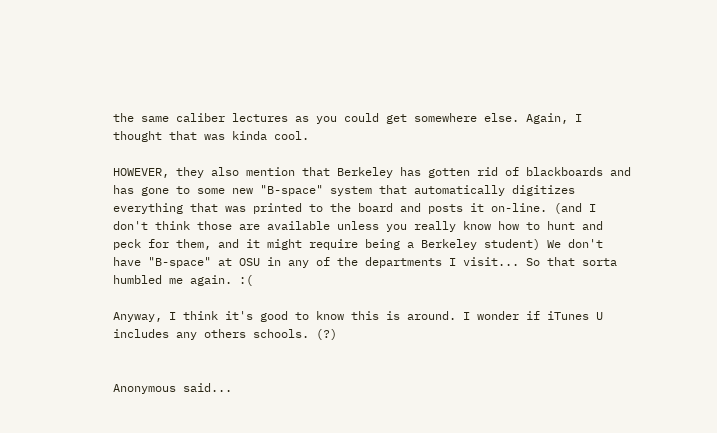the same caliber lectures as you could get somewhere else. Again, I thought that was kinda cool.

HOWEVER, they also mention that Berkeley has gotten rid of blackboards and has gone to some new "B-space" system that automatically digitizes everything that was printed to the board and posts it on-line. (and I don't think those are available unless you really know how to hunt and peck for them, and it might require being a Berkeley student) We don't have "B-space" at OSU in any of the departments I visit... So that sorta humbled me again. :(

Anyway, I think it's good to know this is around. I wonder if iTunes U includes any others schools. (?)


Anonymous said...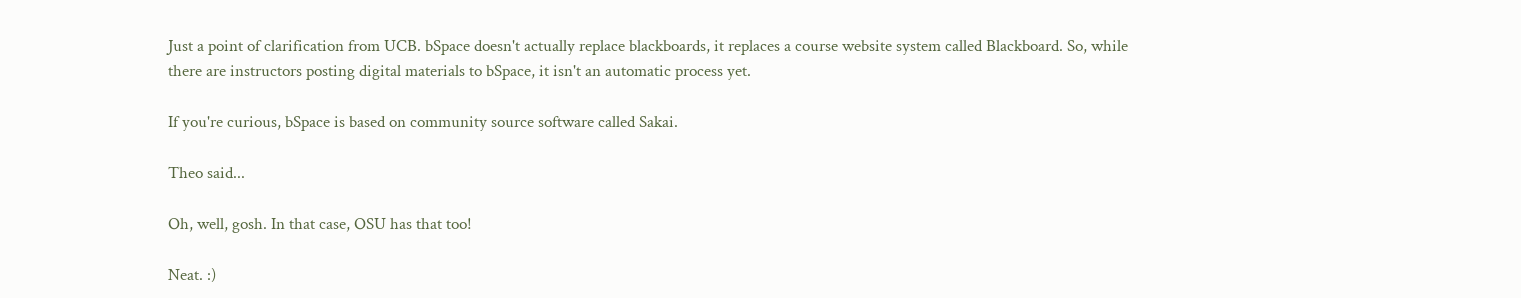Just a point of clarification from UCB. bSpace doesn't actually replace blackboards, it replaces a course website system called Blackboard. So, while there are instructors posting digital materials to bSpace, it isn't an automatic process yet.

If you're curious, bSpace is based on community source software called Sakai.

Theo said...

Oh, well, gosh. In that case, OSU has that too!

Neat. :)